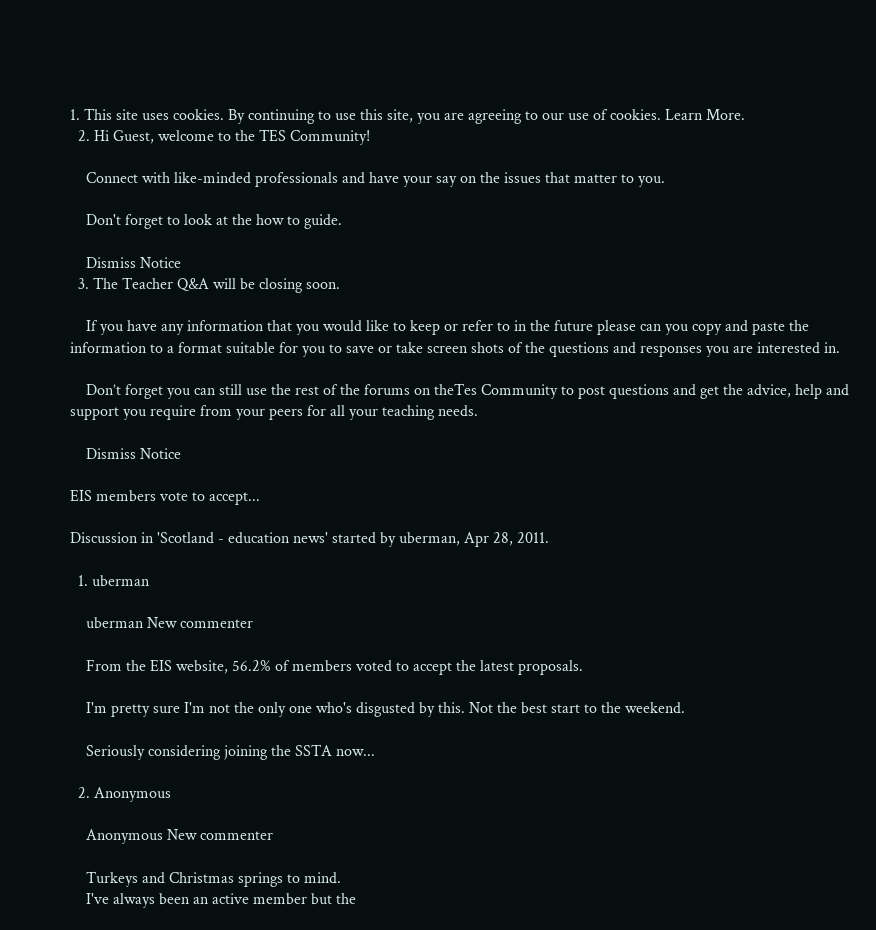1. This site uses cookies. By continuing to use this site, you are agreeing to our use of cookies. Learn More.
  2. Hi Guest, welcome to the TES Community!

    Connect with like-minded professionals and have your say on the issues that matter to you.

    Don't forget to look at the how to guide.

    Dismiss Notice
  3. The Teacher Q&A will be closing soon.

    If you have any information that you would like to keep or refer to in the future please can you copy and paste the information to a format suitable for you to save or take screen shots of the questions and responses you are interested in.

    Don’t forget you can still use the rest of the forums on theTes Community to post questions and get the advice, help and support you require from your peers for all your teaching needs.

    Dismiss Notice

EIS members vote to accept...

Discussion in 'Scotland - education news' started by uberman, Apr 28, 2011.

  1. uberman

    uberman New commenter

    From the EIS website, 56.2% of members voted to accept the latest proposals.

    I'm pretty sure I'm not the only one who's disgusted by this. Not the best start to the weekend.

    Seriously considering joining the SSTA now...

  2. Anonymous

    Anonymous New commenter

    Turkeys and Christmas springs to mind.
    I've always been an active member but the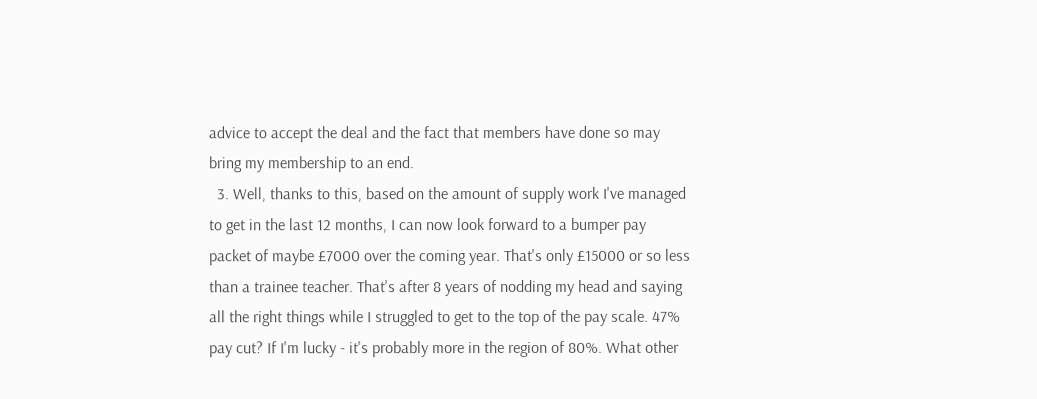advice to accept the deal and the fact that members have done so may bring my membership to an end.
  3. Well, thanks to this, based on the amount of supply work I've managed to get in the last 12 months, I can now look forward to a bumper pay packet of maybe £7000 over the coming year. That's only £15000 or so less than a trainee teacher. That's after 8 years of nodding my head and saying all the right things while I struggled to get to the top of the pay scale. 47% pay cut? If I'm lucky - it's probably more in the region of 80%. What other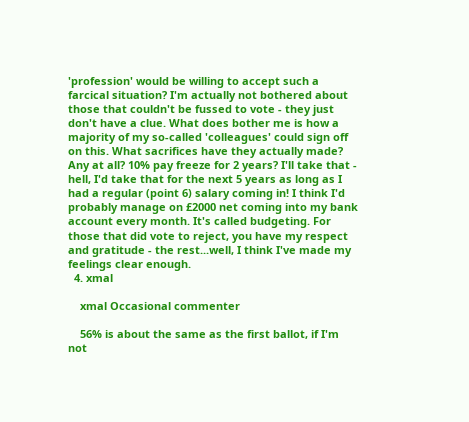'profession' would be willing to accept such a farcical situation? I'm actually not bothered about those that couldn't be fussed to vote - they just don't have a clue. What does bother me is how a majority of my so-called 'colleagues' could sign off on this. What sacrifices have they actually made? Any at all? 10% pay freeze for 2 years? I'll take that - hell, I'd take that for the next 5 years as long as I had a regular (point 6) salary coming in! I think I'd probably manage on £2000 net coming into my bank account every month. It's called budgeting. For those that did vote to reject, you have my respect and gratitude - the rest...well, I think I've made my feelings clear enough.
  4. xmal

    xmal Occasional commenter

    56% is about the same as the first ballot, if I'm not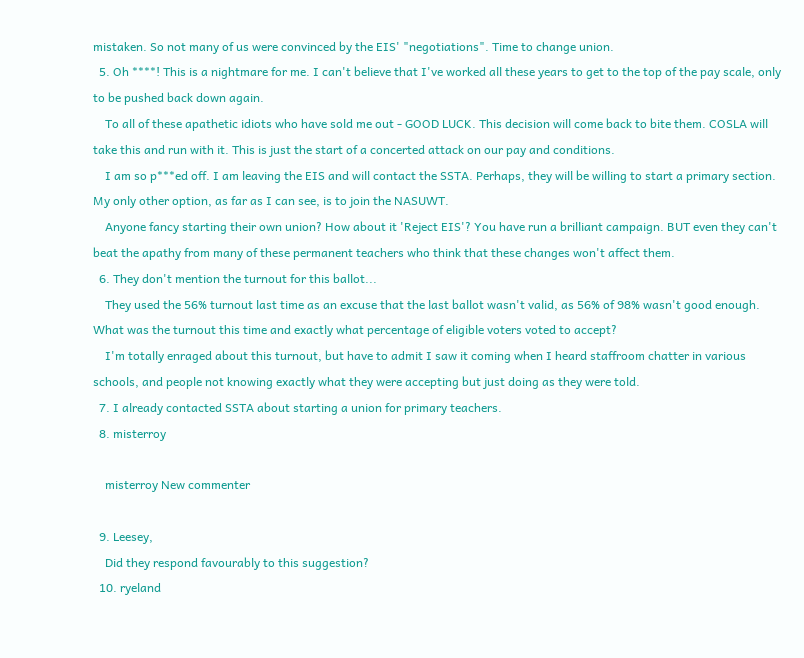mistaken. So not many of us were convinced by the EIS' "negotiations". Time to change union.
  5. Oh ****! This is a nightmare for me. I can't believe that I've worked all these years to get to the top of the pay scale, only to be pushed back down again.
    To all of these apathetic idiots who have sold me out - GOOD LUCK. This decision will come back to bite them. COSLA will take this and run with it. This is just the start of a concerted attack on our pay and conditions.
    I am so p***ed off. I am leaving the EIS and will contact the SSTA. Perhaps, they will be willing to start a primary section. My only other option, as far as I can see, is to join the NASUWT.
    Anyone fancy starting their own union? How about it 'Reject EIS'? You have run a brilliant campaign. BUT even they can't beat the apathy from many of these permanent teachers who think that these changes won't affect them.
  6. They don't mention the turnout for this ballot...
    They used the 56% turnout last time as an excuse that the last ballot wasn't valid, as 56% of 98% wasn't good enough. What was the turnout this time and exactly what percentage of eligible voters voted to accept?
    I'm totally enraged about this turnout, but have to admit I saw it coming when I heard staffroom chatter in various schools, and people not knowing exactly what they were accepting but just doing as they were told.
  7. I already contacted SSTA about starting a union for primary teachers.
  8. misterroy

    misterroy New commenter

  9. Leesey,
    Did they respond favourably to this suggestion?
  10. ryeland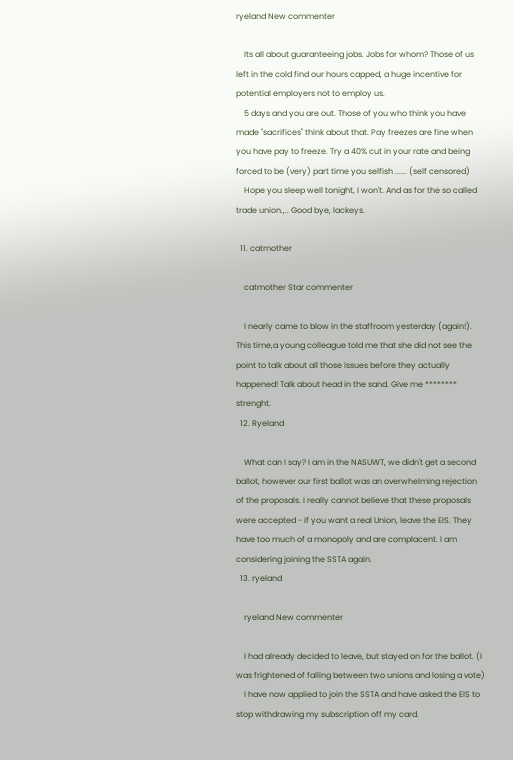ryeland New commenter

    Its all about guaranteeing jobs. Jobs for whom? Those of us left in the cold find our hours capped, a huge incentive for potential employers not to employ us.
    5 days and you are out. Those of you who think you have made "sacrifices" think about that. Pay freezes are fine when you have pay to freeze. Try a 40% cut in your rate and being forced to be (very) part time you selfish ...... (self censored)
    Hope you sleep well tonight, I won't. And as for the so called trade union.,.. Good bye, lackeys.

  11. catmother

    catmother Star commenter

    I nearly came to blow in the staffroom yesterday (again!). This time,a young colleague told me that she did not see the point to talk about all those issues before they actually happened! Talk about head in the sand. Give me ******** strenght.
  12. Ryeland

    What can I say? I am in the NASUWT, we didn't get a second ballot, however our first ballot was an overwhelming rejection of the proposals. I really cannot believe that these proposals were accepted - if you want a real Union, leave the EIS. They have too much of a monopoly and are complacent. I am considering joining the SSTA again.
  13. ryeland

    ryeland New commenter

    I had already decided to leave, but stayed on for the ballot. (I was frightened of falling between two unions and losing a vote)
    I have now applied to join the SSTA and have asked the EIS to stop withdrawing my subscription off my card.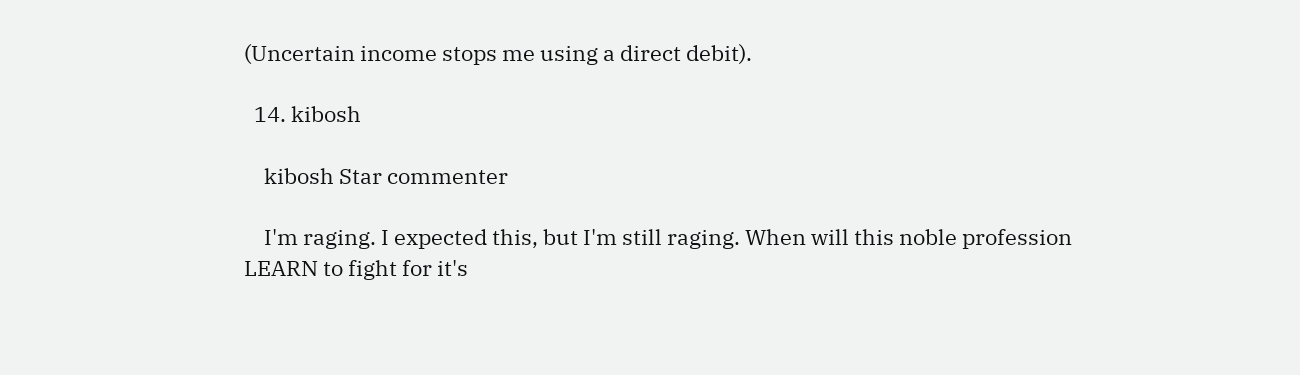(Uncertain income stops me using a direct debit).

  14. kibosh

    kibosh Star commenter

    I'm raging. I expected this, but I'm still raging. When will this noble profession LEARN to fight for it's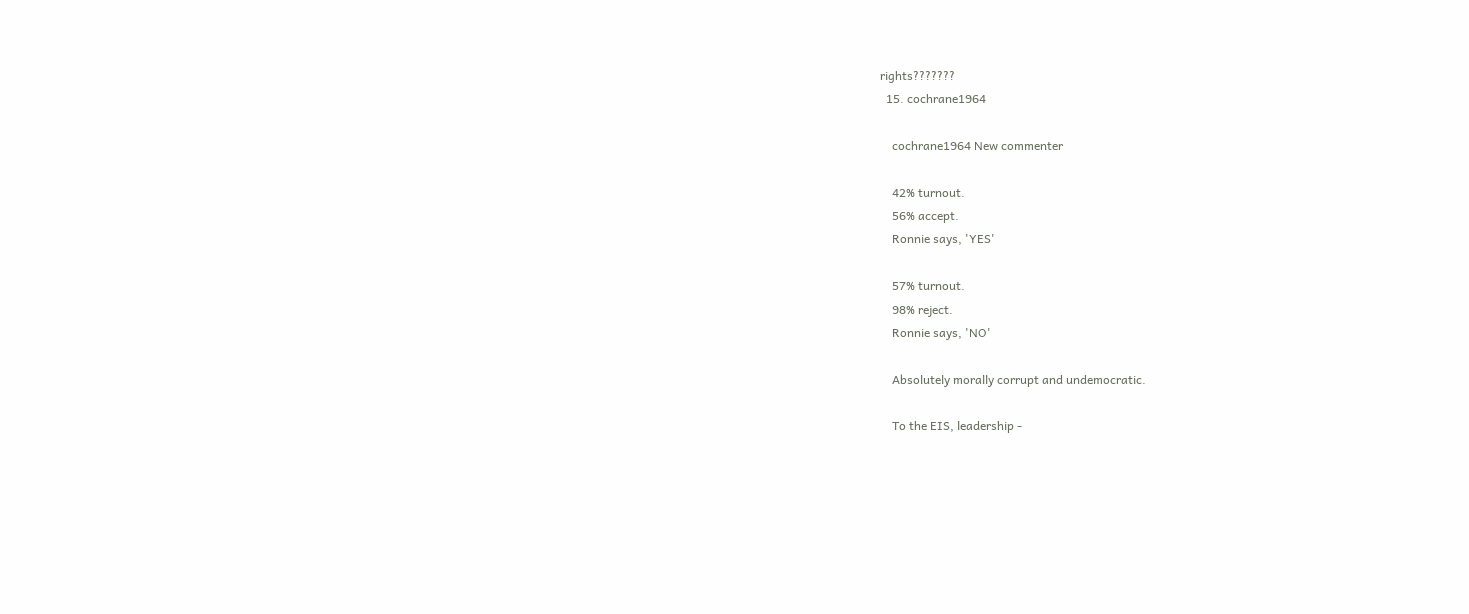rights???????
  15. cochrane1964

    cochrane1964 New commenter

    42% turnout.
    56% accept.
    Ronnie says, 'YES'

    57% turnout.
    98% reject.
    Ronnie says, 'NO'

    Absolutely morally corrupt and undemocratic.

    To the EIS, leadership -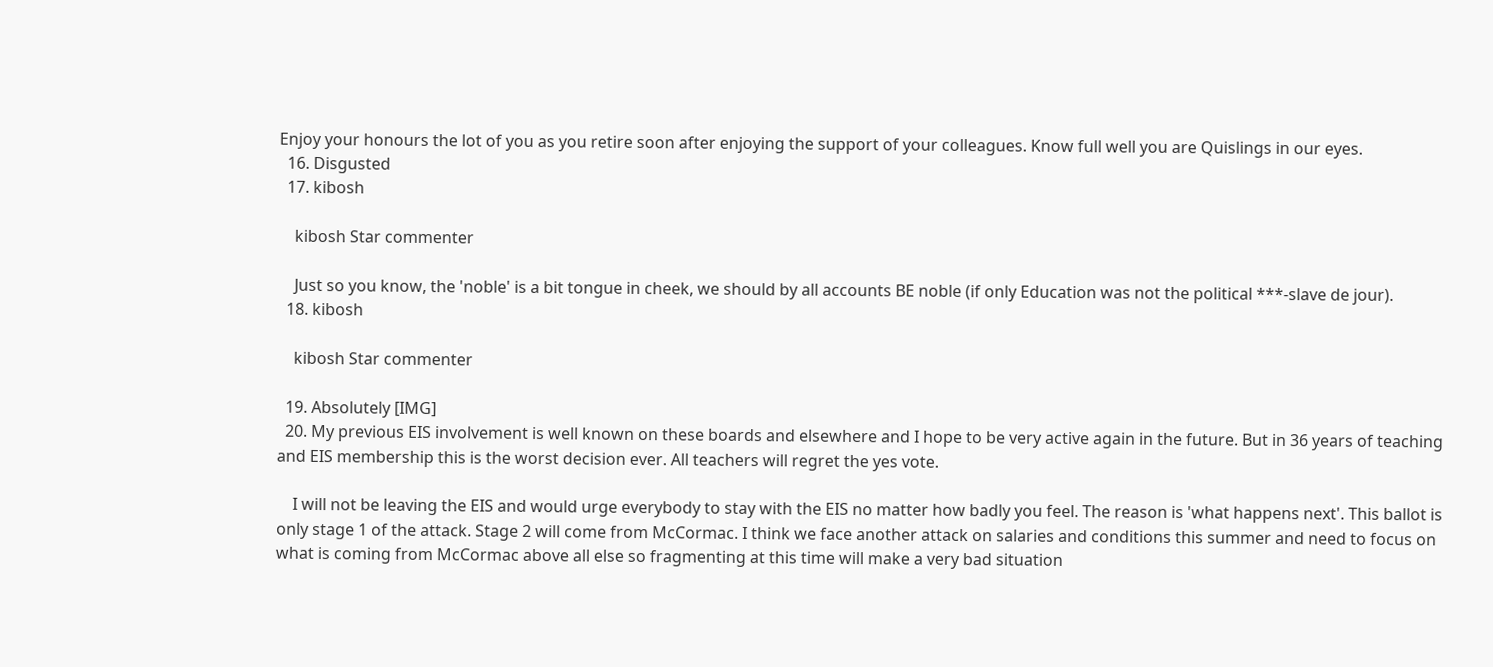Enjoy your honours the lot of you as you retire soon after enjoying the support of your colleagues. Know full well you are Quislings in our eyes.
  16. Disgusted
  17. kibosh

    kibosh Star commenter

    Just so you know, the 'noble' is a bit tongue in cheek, we should by all accounts BE noble (if only Education was not the political ***-slave de jour).
  18. kibosh

    kibosh Star commenter

  19. Absolutely [IMG]
  20. My previous EIS involvement is well known on these boards and elsewhere and I hope to be very active again in the future. But in 36 years of teaching and EIS membership this is the worst decision ever. All teachers will regret the yes vote.

    I will not be leaving the EIS and would urge everybody to stay with the EIS no matter how badly you feel. The reason is 'what happens next'. This ballot is only stage 1 of the attack. Stage 2 will come from McCormac. I think we face another attack on salaries and conditions this summer and need to focus on what is coming from McCormac above all else so fragmenting at this time will make a very bad situation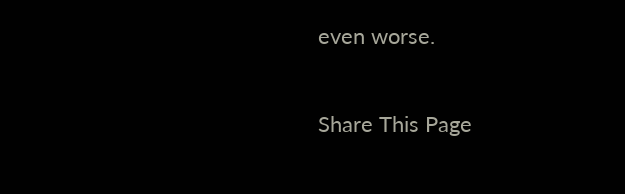even worse.

Share This Page